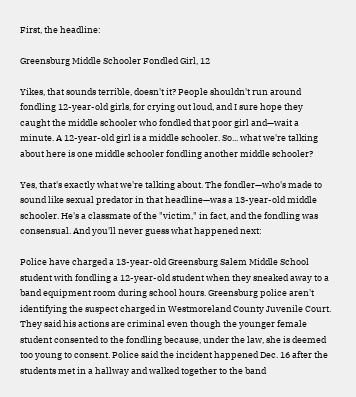First, the headline:

Greensburg Middle Schooler Fondled Girl, 12

Yikes, that sounds terrible, doesn't it? People shouldn't run around fondling 12-year-old girls, for crying out loud, and I sure hope they caught the middle schooler who fondled that poor girl and—wait a minute. A 12-year-old girl is a middle schooler. So... what we're talking about here is one middle schooler fondling another middle schooler?

Yes, that's exactly what we're talking about. The fondler—who's made to sound like sexual predator in that headline—was a 13-year-old middle schooler. He's a classmate of the "victim," in fact, and the fondling was consensual. And you'll never guess what happened next:

Police have charged a 13-year-old Greensburg Salem Middle School student with fondling a 12-year-old student when they sneaked away to a band equipment room during school hours. Greensburg police aren't identifying the suspect charged in Westmoreland County Juvenile Court. They said his actions are criminal even though the younger female student consented to the fondling because, under the law, she is deemed too young to consent. Police said the incident happened Dec. 16 after the students met in a hallway and walked together to the band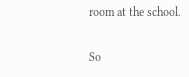room at the school.

So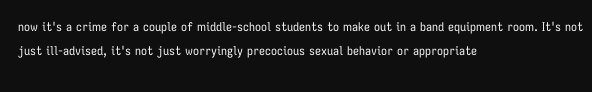now it's a crime for a couple of middle-school students to make out in a band equipment room. It's not just ill-advised, it's not just worryingly precocious sexual behavior or appropriate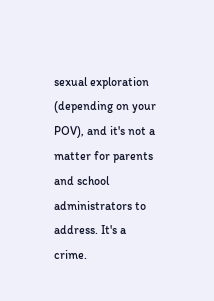sexual exploration (depending on your POV), and it's not a matter for parents and school administrators to address. It's a crime.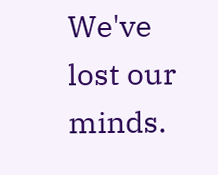We've lost our minds.